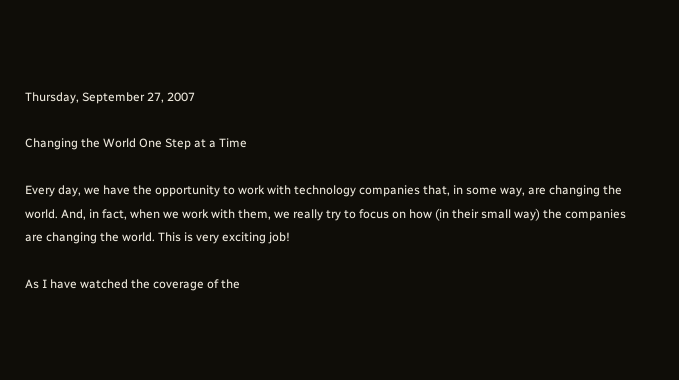Thursday, September 27, 2007

Changing the World One Step at a Time

Every day, we have the opportunity to work with technology companies that, in some way, are changing the world. And, in fact, when we work with them, we really try to focus on how (in their small way) the companies are changing the world. This is very exciting job!

As I have watched the coverage of the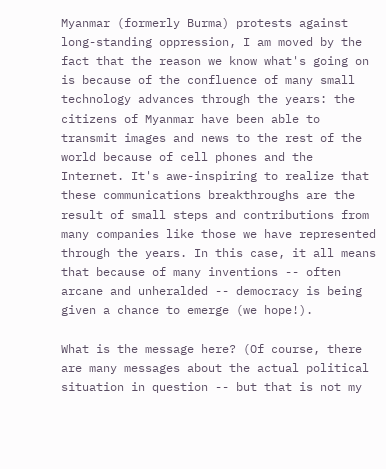Myanmar (formerly Burma) protests against long-standing oppression, I am moved by the fact that the reason we know what's going on is because of the confluence of many small technology advances through the years: the citizens of Myanmar have been able to transmit images and news to the rest of the world because of cell phones and the Internet. It's awe-inspiring to realize that these communications breakthroughs are the result of small steps and contributions from many companies like those we have represented through the years. In this case, it all means that because of many inventions -- often arcane and unheralded -- democracy is being given a chance to emerge (we hope!).

What is the message here? (Of course, there are many messages about the actual political situation in question -- but that is not my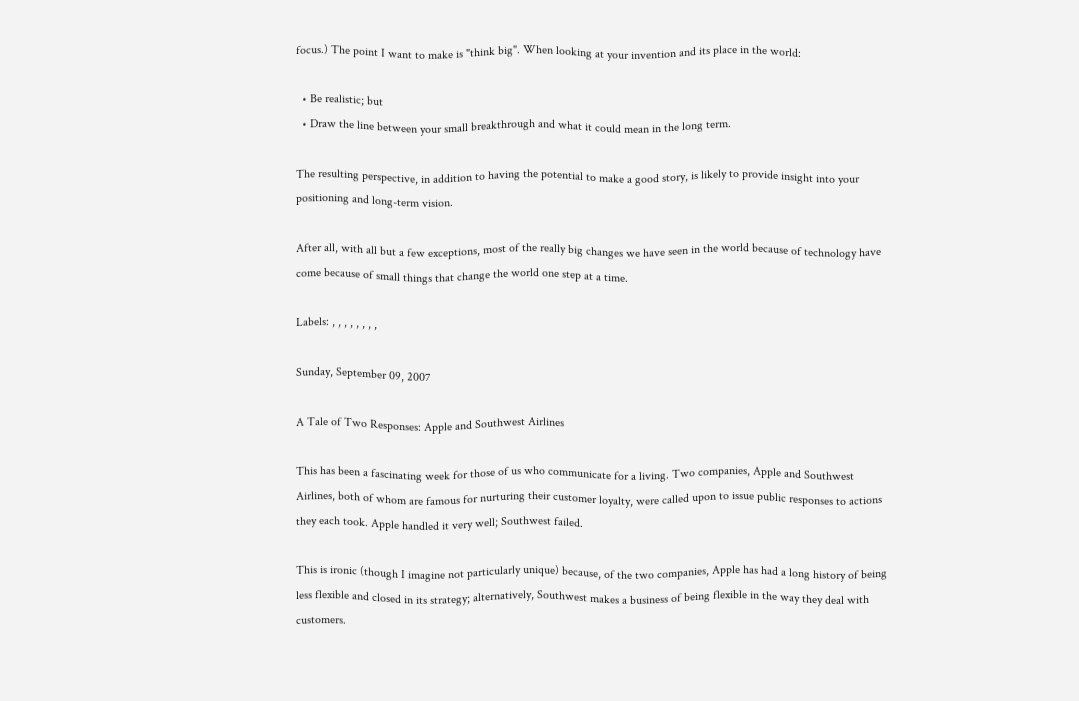focus.) The point I want to make is "think big". When looking at your invention and its place in the world:

  • Be realistic; but
  • Draw the line between your small breakthrough and what it could mean in the long term.

The resulting perspective, in addition to having the potential to make a good story, is likely to provide insight into your positioning and long-term vision.

After all, with all but a few exceptions, most of the really big changes we have seen in the world because of technology have come because of small things that change the world one step at a time.

Labels: , , , , , , , ,

Sunday, September 09, 2007

A Tale of Two Responses: Apple and Southwest Airlines

This has been a fascinating week for those of us who communicate for a living. Two companies, Apple and Southwest Airlines, both of whom are famous for nurturing their customer loyalty, were called upon to issue public responses to actions they each took. Apple handled it very well; Southwest failed.

This is ironic (though I imagine not particularly unique) because, of the two companies, Apple has had a long history of being less flexible and closed in its strategy; alternatively, Southwest makes a business of being flexible in the way they deal with customers.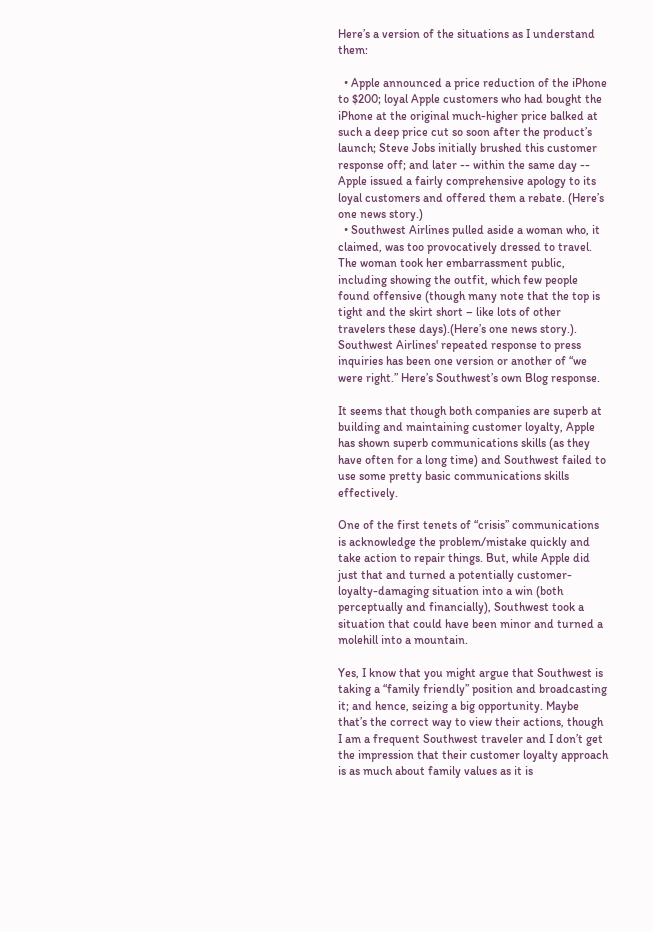Here’s a version of the situations as I understand them:

  • Apple announced a price reduction of the iPhone to $200; loyal Apple customers who had bought the iPhone at the original much-higher price balked at such a deep price cut so soon after the product’s launch; Steve Jobs initially brushed this customer response off; and later -- within the same day -- Apple issued a fairly comprehensive apology to its loyal customers and offered them a rebate. (Here’s one news story.)
  • Southwest Airlines pulled aside a woman who, it claimed, was too provocatively dressed to travel. The woman took her embarrassment public, including showing the outfit, which few people found offensive (though many note that the top is tight and the skirt short – like lots of other travelers these days).(Here’s one news story.). Southwest Airlines' repeated response to press inquiries has been one version or another of “we were right.” Here’s Southwest’s own Blog response.

It seems that though both companies are superb at building and maintaining customer loyalty, Apple has shown superb communications skills (as they have often for a long time) and Southwest failed to use some pretty basic communications skills effectively.

One of the first tenets of “crisis” communications is acknowledge the problem/mistake quickly and take action to repair things. But, while Apple did just that and turned a potentially customer-loyalty-damaging situation into a win (both perceptually and financially), Southwest took a situation that could have been minor and turned a molehill into a mountain.

Yes, I know that you might argue that Southwest is taking a “family friendly” position and broadcasting it; and hence, seizing a big opportunity. Maybe that’s the correct way to view their actions, though I am a frequent Southwest traveler and I don’t get the impression that their customer loyalty approach is as much about family values as it is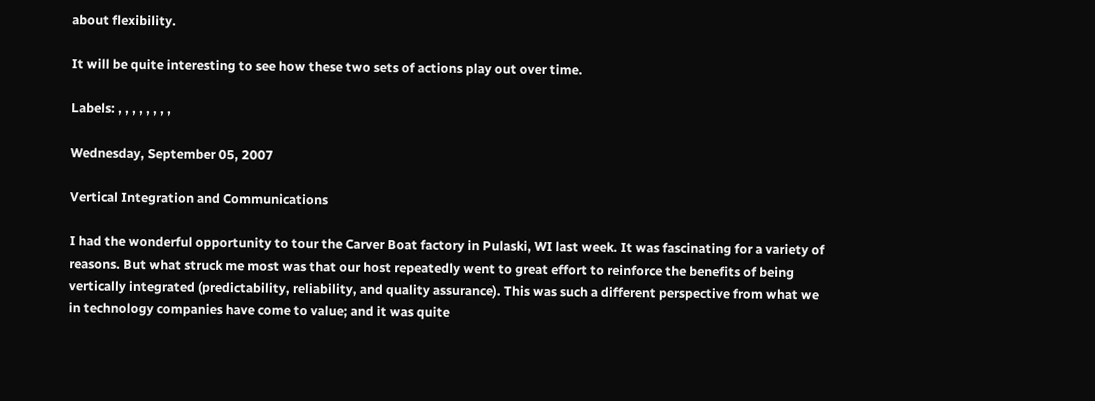about flexibility.

It will be quite interesting to see how these two sets of actions play out over time.

Labels: , , , , , , , ,

Wednesday, September 05, 2007

Vertical Integration and Communications

I had the wonderful opportunity to tour the Carver Boat factory in Pulaski, WI last week. It was fascinating for a variety of reasons. But what struck me most was that our host repeatedly went to great effort to reinforce the benefits of being vertically integrated (predictability, reliability, and quality assurance). This was such a different perspective from what we in technology companies have come to value; and it was quite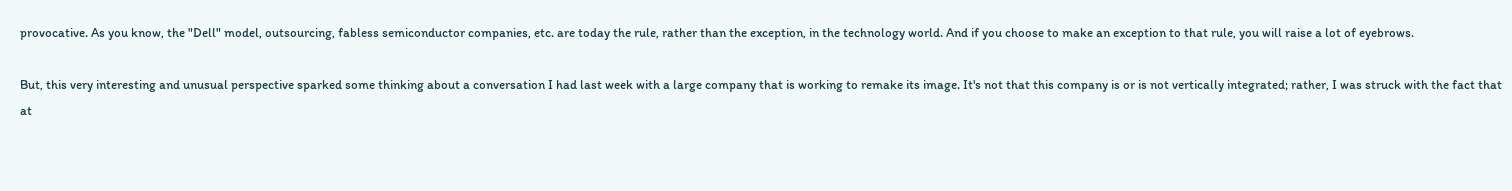provocative. As you know, the "Dell" model, outsourcing, fabless semiconductor companies, etc. are today the rule, rather than the exception, in the technology world. And if you choose to make an exception to that rule, you will raise a lot of eyebrows.

But, this very interesting and unusual perspective sparked some thinking about a conversation I had last week with a large company that is working to remake its image. It's not that this company is or is not vertically integrated; rather, I was struck with the fact that at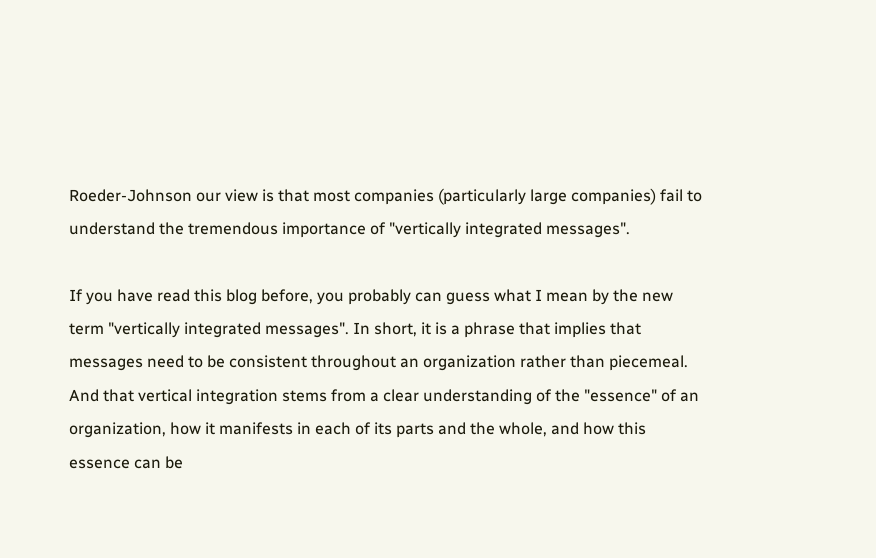Roeder-Johnson our view is that most companies (particularly large companies) fail to understand the tremendous importance of "vertically integrated messages".

If you have read this blog before, you probably can guess what I mean by the new term "vertically integrated messages". In short, it is a phrase that implies that messages need to be consistent throughout an organization rather than piecemeal. And that vertical integration stems from a clear understanding of the "essence" of an organization, how it manifests in each of its parts and the whole, and how this essence can be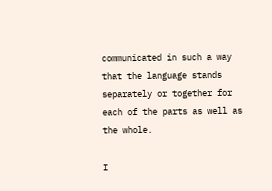communicated in such a way that the language stands separately or together for each of the parts as well as the whole.

I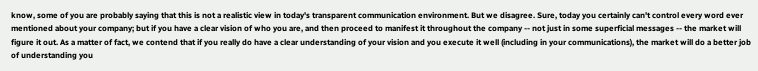know, some of you are probably saying that this is not a realistic view in today's transparent communication environment. But we disagree. Sure, today you certainly can't control every word ever mentioned about your company; but if you have a clear vision of who you are, and then proceed to manifest it throughout the company -- not just in some superficial messages -- the market will figure it out. As a matter of fact, we contend that if you really do have a clear understanding of your vision and you execute it well (including in your communications), the market will do a better job of understanding you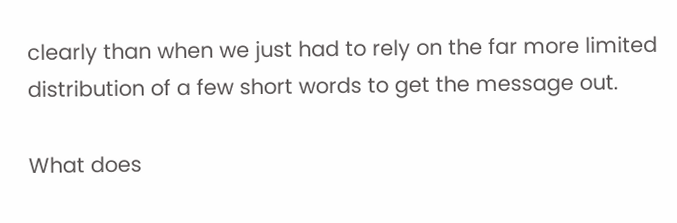clearly than when we just had to rely on the far more limited distribution of a few short words to get the message out.

What does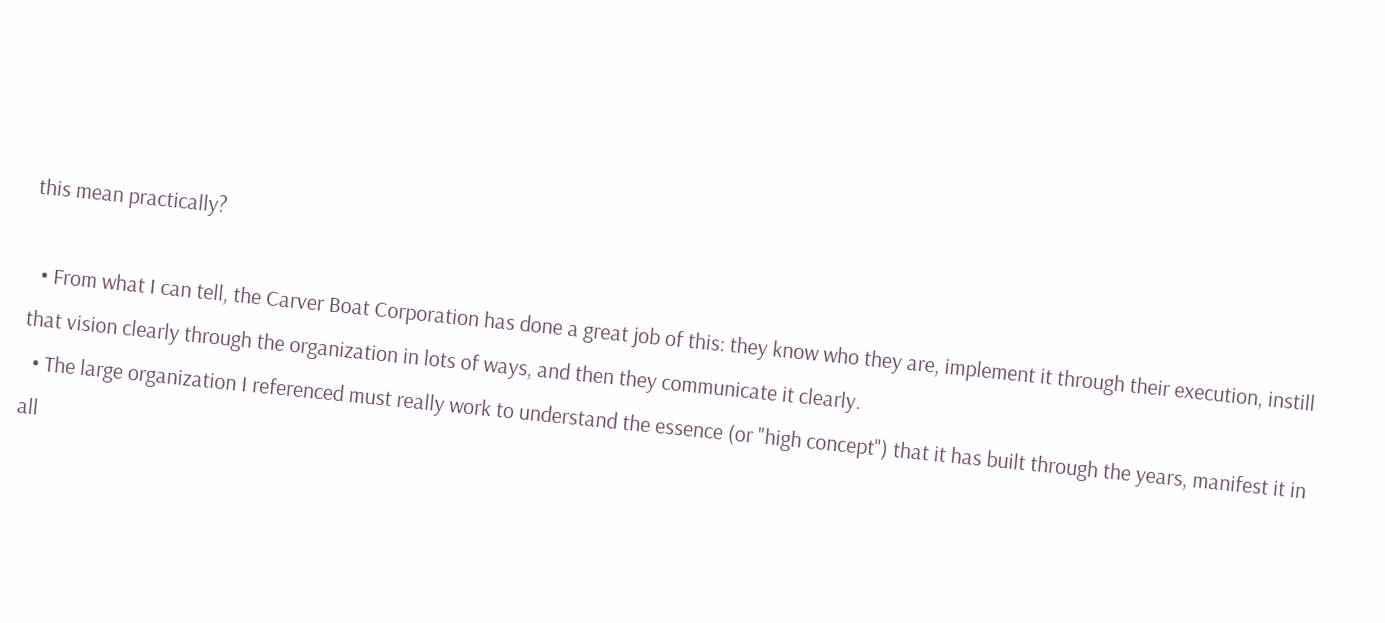this mean practically?

  • From what I can tell, the Carver Boat Corporation has done a great job of this: they know who they are, implement it through their execution, instill that vision clearly through the organization in lots of ways, and then they communicate it clearly.
  • The large organization I referenced must really work to understand the essence (or "high concept") that it has built through the years, manifest it in all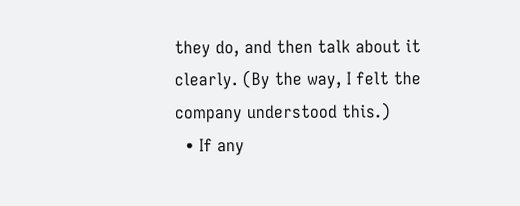they do, and then talk about it clearly. (By the way, I felt the company understood this.)
  • If any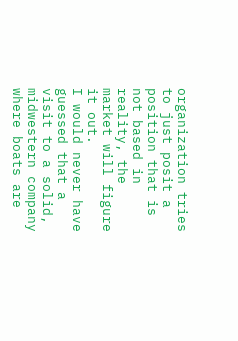organization tries to just posit a position that is not based in reality, the market will figure it out.
I would never have guessed that a visit to a solid, midwestern company where boats are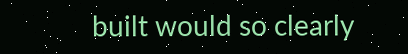built would so clearly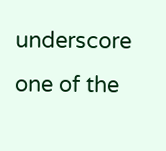underscore one of the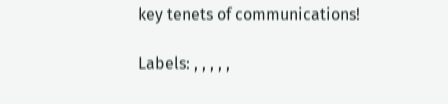key tenets of communications!

Labels: , , , , ,